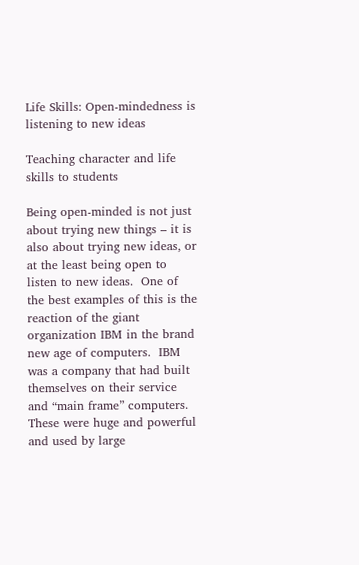Life Skills: Open-mindedness is listening to new ideas

Teaching character and life skills to students

Being open-minded is not just about trying new things – it is also about trying new ideas, or at the least being open to listen to new ideas.  One of the best examples of this is the reaction of the giant organization IBM in the brand new age of computers.  IBM was a company that had built themselves on their service and “main frame” computers.  These were huge and powerful and used by large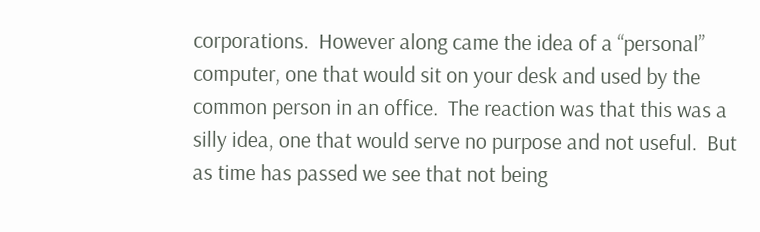corporations.  However along came the idea of a “personal” computer, one that would sit on your desk and used by the common person in an office.  The reaction was that this was a silly idea, one that would serve no purpose and not useful.  But as time has passed we see that not being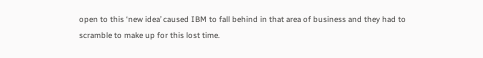open to this ‘new idea’ caused IBM to fall behind in that area of business and they had to scramble to make up for this lost time.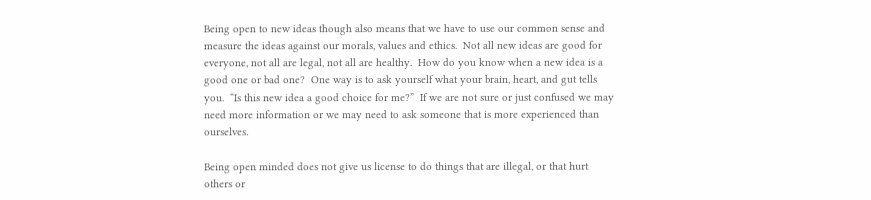Being open to new ideas though also means that we have to use our common sense and measure the ideas against our morals, values and ethics.  Not all new ideas are good for everyone, not all are legal, not all are healthy.  How do you know when a new idea is a good one or bad one?  One way is to ask yourself what your brain, heart, and gut tells you.  “Is this new idea a good choice for me?”  If we are not sure or just confused we may need more information or we may need to ask someone that is more experienced than ourselves.

Being open minded does not give us license to do things that are illegal, or that hurt others or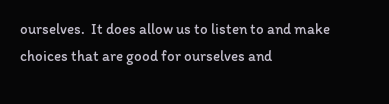ourselves.  It does allow us to listen to and make choices that are good for ourselves and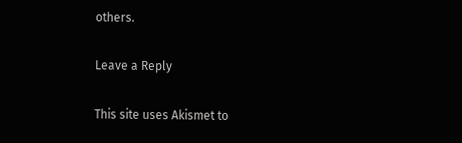others.

Leave a Reply

This site uses Akismet to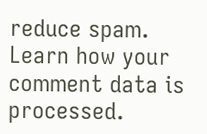reduce spam. Learn how your comment data is processed.